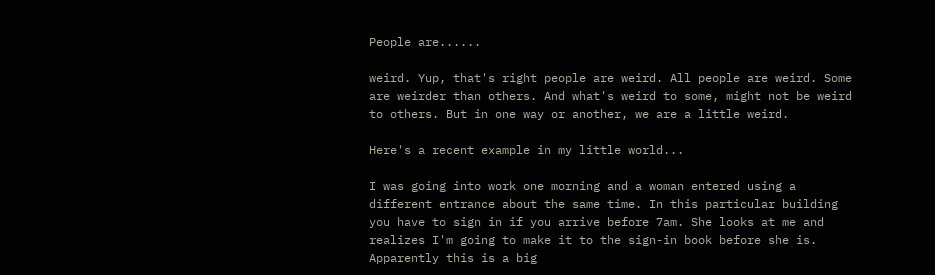People are......

weird. Yup, that's right people are weird. All people are weird. Some are weirder than others. And what's weird to some, might not be weird to others. But in one way or another, we are a little weird.

Here's a recent example in my little world...

I was going into work one morning and a woman entered using a different entrance about the same time. In this particular building you have to sign in if you arrive before 7am. She looks at me and realizes I'm going to make it to the sign-in book before she is. Apparently this is a big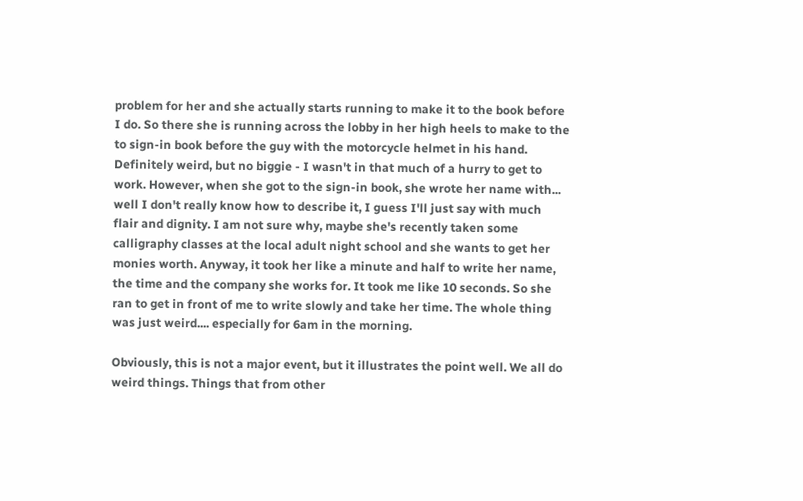problem for her and she actually starts running to make it to the book before I do. So there she is running across the lobby in her high heels to make to the to sign-in book before the guy with the motorcycle helmet in his hand. Definitely weird, but no biggie - I wasn't in that much of a hurry to get to work. However, when she got to the sign-in book, she wrote her name with... well I don't really know how to describe it, I guess I'll just say with much flair and dignity. I am not sure why, maybe she's recently taken some calligraphy classes at the local adult night school and she wants to get her monies worth. Anyway, it took her like a minute and half to write her name, the time and the company she works for. It took me like 10 seconds. So she ran to get in front of me to write slowly and take her time. The whole thing was just weird.... especially for 6am in the morning.

Obviously, this is not a major event, but it illustrates the point well. We all do weird things. Things that from other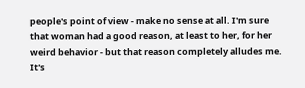people's point of view - make no sense at all. I'm sure that woman had a good reason, at least to her, for her weird behavior - but that reason completely alludes me. It's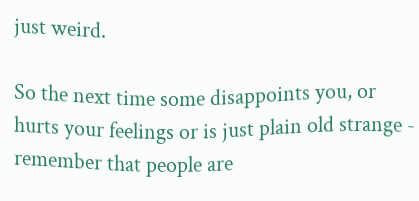just weird.

So the next time some disappoints you, or hurts your feelings or is just plain old strange - remember that people are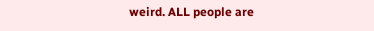weird. ALL people are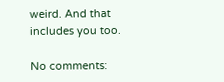weird. And that includes you too.

No comments: